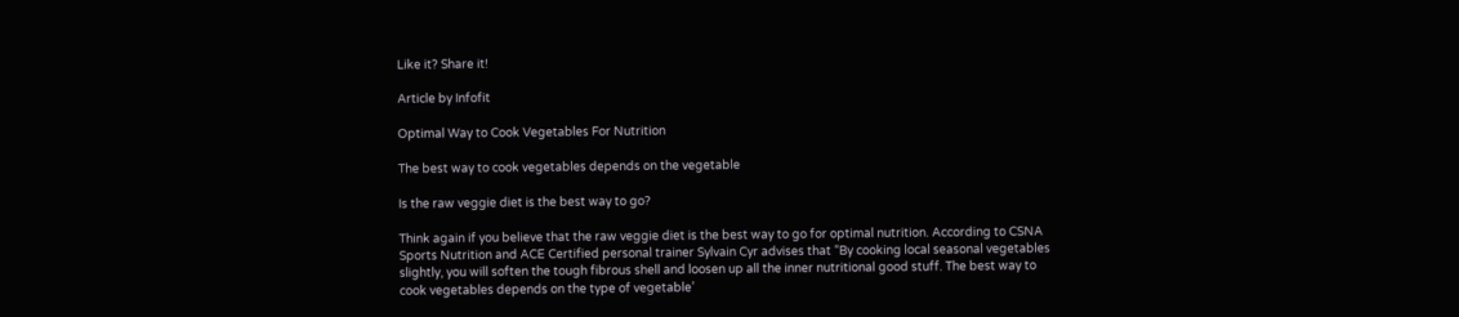Like it? Share it!

Article by Infofit

Optimal Way to Cook Vegetables For Nutrition

The best way to cook vegetables depends on the vegetable

Is the raw veggie diet is the best way to go?

Think again if you believe that the raw veggie diet is the best way to go for optimal nutrition. According to CSNA Sports Nutrition and ACE Certified personal trainer Sylvain Cyr advises that “By cooking local seasonal vegetables slightly, you will soften the tough fibrous shell and loosen up all the inner nutritional good stuff. The best way to cook vegetables depends on the type of vegetable’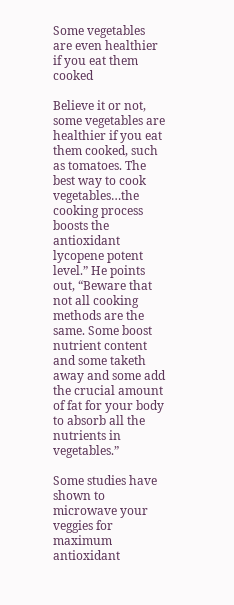Some vegetables are even healthier if you eat them cooked

Believe it or not, some vegetables are healthier if you eat them cooked, such as tomatoes. The best way to cook vegetables…the cooking process boosts the antioxidant lycopene potent level.” He points out, “Beware that not all cooking methods are the same. Some boost nutrient content and some taketh away and some add the crucial amount of fat for your body to absorb all the nutrients in vegetables.”

Some studies have shown to microwave your veggies for maximum antioxidant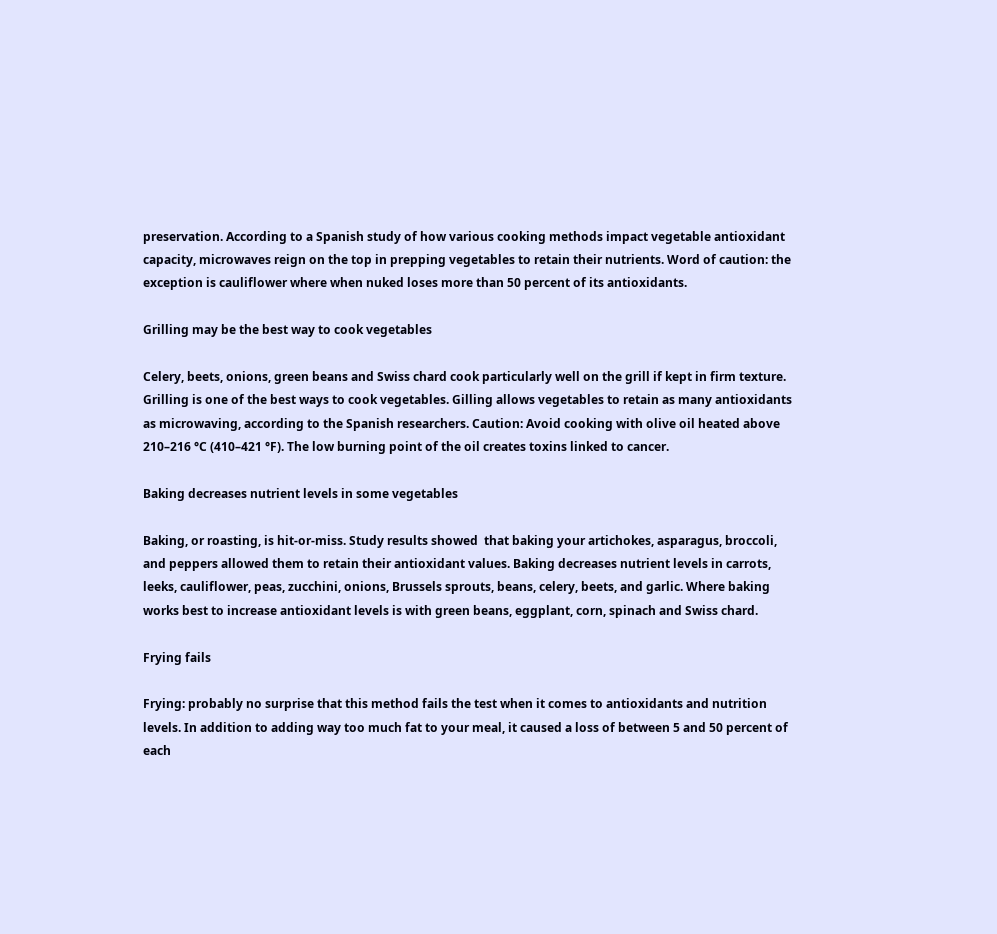preservation. According to a Spanish study of how various cooking methods impact vegetable antioxidant capacity, microwaves reign on the top in prepping vegetables to retain their nutrients. Word of caution: the exception is cauliflower where when nuked loses more than 50 percent of its antioxidants.

Grilling may be the best way to cook vegetables

Celery, beets, onions, green beans and Swiss chard cook particularly well on the grill if kept in firm texture. Grilling is one of the best ways to cook vegetables. Gilling allows vegetables to retain as many antioxidants as microwaving, according to the Spanish researchers. Caution: Avoid cooking with olive oil heated above 210–216 °C (410–421 °F). The low burning point of the oil creates toxins linked to cancer.

Baking decreases nutrient levels in some vegetables

Baking, or roasting, is hit-or-miss. Study results showed  that baking your artichokes, asparagus, broccoli, and peppers allowed them to retain their antioxidant values. Baking decreases nutrient levels in carrots, leeks, cauliflower, peas, zucchini, onions, Brussels sprouts, beans, celery, beets, and garlic. Where baking works best to increase antioxidant levels is with green beans, eggplant, corn, spinach and Swiss chard.

Frying fails

Frying: probably no surprise that this method fails the test when it comes to antioxidants and nutrition levels. In addition to adding way too much fat to your meal, it caused a loss of between 5 and 50 percent of each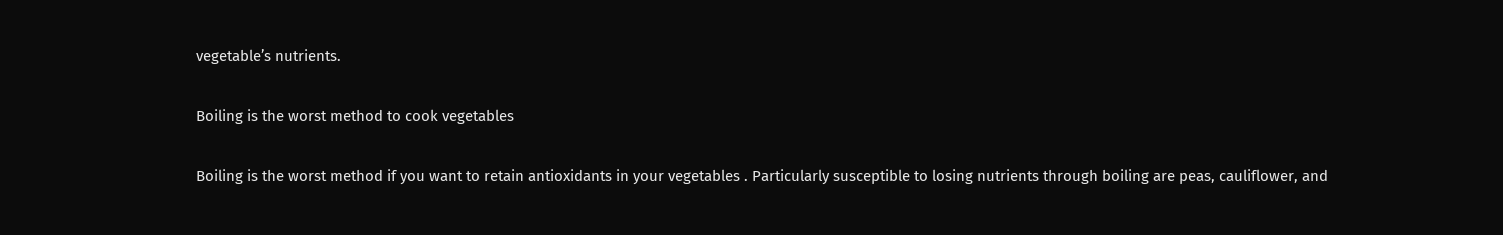vegetable’s nutrients.

Boiling is the worst method to cook vegetables

Boiling is the worst method if you want to retain antioxidants in your vegetables . Particularly susceptible to losing nutrients through boiling are peas, cauliflower, and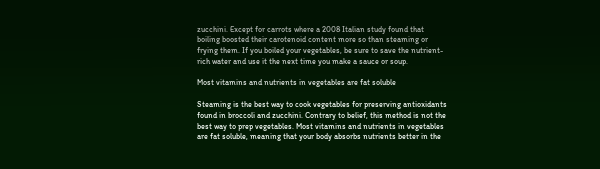zucchini. Except for carrots where a 2008 Italian study found that boiling boosted their carotenoid content more so than steaming or frying them. If you boiled your vegetables, be sure to save the nutrient-rich water and use it the next time you make a sauce or soup.

Most vitamins and nutrients in vegetables are fat soluble

Steaming is the best way to cook vegetables for preserving antioxidants found in broccoli and zucchini. Contrary to belief, this method is not the best way to prep vegetables. Most vitamins and nutrients in vegetables are fat soluble, meaning that your body absorbs nutrients better in the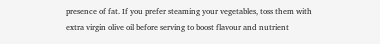presence of fat. If you prefer steaming your vegetables, toss them with extra virgin olive oil before serving to boost flavour and nutrient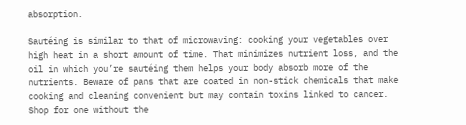absorption.

Sautéing is similar to that of microwaving: cooking your vegetables over high heat in a short amount of time. That minimizes nutrient loss, and the oil in which you’re sautéing them helps your body absorb more of the nutrients. Beware of pans that are coated in non-stick chemicals that make cooking and cleaning convenient but may contain toxins linked to cancer. Shop for one without the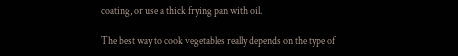coating, or use a thick frying pan with oil.

The best way to cook vegetables really depends on the type of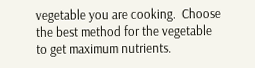vegetable you are cooking.  Choose the best method for the vegetable to get maximum nutrients.